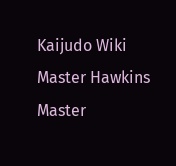Kaijudo Wiki
Master Hawkins
Master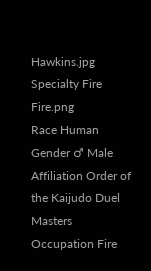Hawkins.jpg
Specialty Fire Fire.png
Race Human
Gender ♂ Male
Affiliation Order of the Kaijudo Duel Masters
Occupation Fire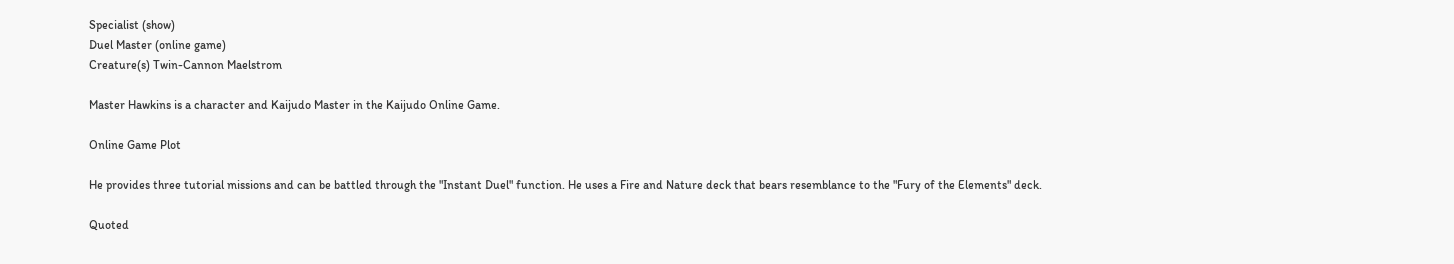Specialist (show)
Duel Master (online game)
Creature(s) Twin-Cannon Maelstrom

Master Hawkins is a character and Kaijudo Master in the Kaijudo Online Game.

Online Game Plot

He provides three tutorial missions and can be battled through the "Instant Duel" function. He uses a Fire and Nature deck that bears resemblance to the "Fury of the Elements" deck.

Quoted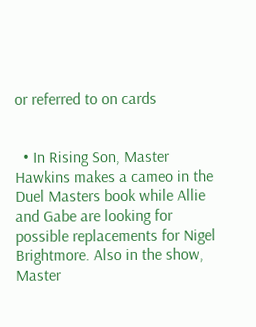or referred to on cards


  • In Rising Son, Master Hawkins makes a cameo in the Duel Masters book while Allie and Gabe are looking for possible replacements for Nigel Brightmore. Also in the show, Master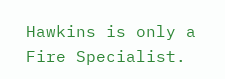Hawkins is only a Fire Specialist.